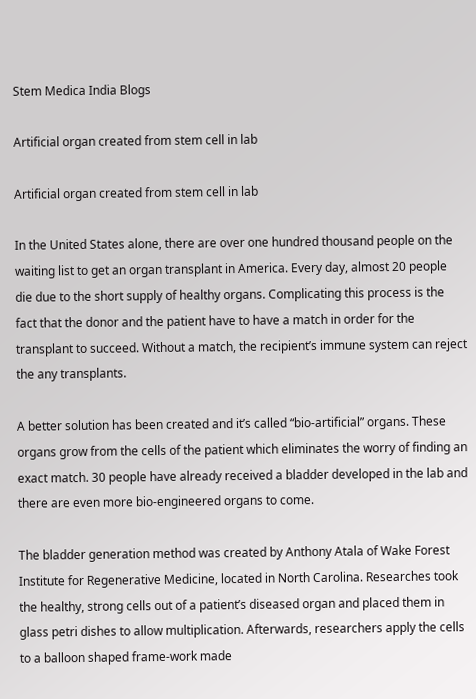Stem Medica India Blogs

Artificial organ created from stem cell in lab

Artificial organ created from stem cell in lab

In the United States alone, there are over one hundred thousand people on the waiting list to get an organ transplant in America. Every day, almost 20 people die due to the short supply of healthy organs. Complicating this process is the fact that the donor and the patient have to have a match in order for the transplant to succeed. Without a match, the recipient’s immune system can reject the any transplants.

A better solution has been created and it’s called “bio-artificial” organs. These organs grow from the cells of the patient which eliminates the worry of finding an exact match. 30 people have already received a bladder developed in the lab and there are even more bio-engineered organs to come.

The bladder generation method was created by Anthony Atala of Wake Forest Institute for Regenerative Medicine, located in North Carolina. Researches took the healthy, strong cells out of a patient’s diseased organ and placed them in glass petri dishes to allow multiplication. Afterwards, researchers apply the cells to a balloon shaped frame-work made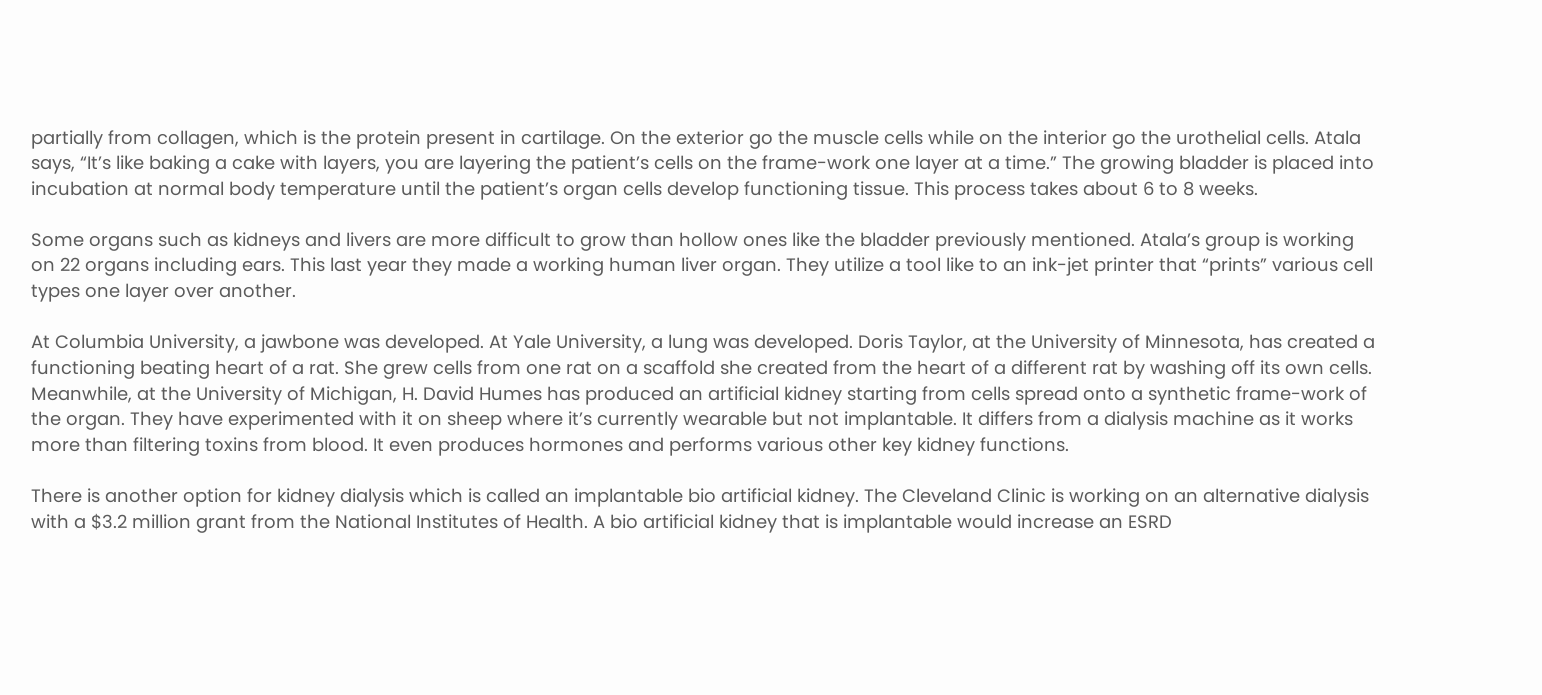partially from collagen, which is the protein present in cartilage. On the exterior go the muscle cells while on the interior go the urothelial cells. Atala says, “It’s like baking a cake with layers, you are layering the patient’s cells on the frame-work one layer at a time.” The growing bladder is placed into incubation at normal body temperature until the patient’s organ cells develop functioning tissue. This process takes about 6 to 8 weeks.

Some organs such as kidneys and livers are more difficult to grow than hollow ones like the bladder previously mentioned. Atala’s group is working on 22 organs including ears. This last year they made a working human liver organ. They utilize a tool like to an ink-jet printer that “prints” various cell types one layer over another.

At Columbia University, a jawbone was developed. At Yale University, a lung was developed. Doris Taylor, at the University of Minnesota, has created a functioning beating heart of a rat. She grew cells from one rat on a scaffold she created from the heart of a different rat by washing off its own cells. Meanwhile, at the University of Michigan, H. David Humes has produced an artificial kidney starting from cells spread onto a synthetic frame-work of the organ. They have experimented with it on sheep where it’s currently wearable but not implantable. It differs from a dialysis machine as it works more than filtering toxins from blood. It even produces hormones and performs various other key kidney functions.

There is another option for kidney dialysis which is called an implantable bio artificial kidney. The Cleveland Clinic is working on an alternative dialysis with a $3.2 million grant from the National Institutes of Health. A bio artificial kidney that is implantable would increase an ESRD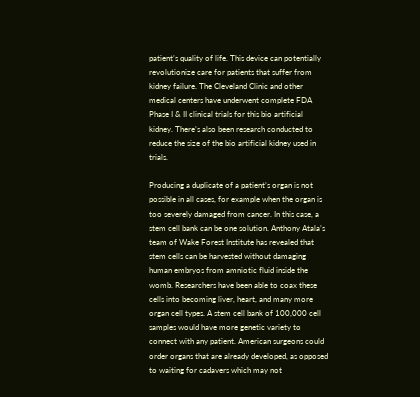patient’s quality of life. This device can potentially revolutionize care for patients that suffer from kidney failure. The Cleveland Clinic and other medical centers have underwent complete FDA Phase I & II clinical trials for this bio artificial kidney. There’s also been research conducted to reduce the size of the bio artificial kidney used in trials.

Producing a duplicate of a patient’s organ is not possible in all cases, for example when the organ is too severely damaged from cancer. In this case, a stem cell bank can be one solution. Anthony Atala’s team of Wake Forest Institute has revealed that stem cells can be harvested without damaging human embryos from amniotic fluid inside the womb. Researchers have been able to coax these cells into becoming liver, heart, and many more organ cell types. A stem cell bank of 100,000 cell samples would have more genetic variety to connect with any patient. American surgeons could order organs that are already developed, as opposed to waiting for cadavers which may not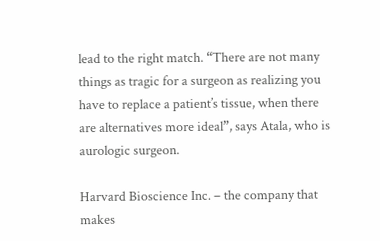lead to the right match. “There are not many things as tragic for a surgeon as realizing you have to replace a patient’s tissue, when there are alternatives more ideal”, says Atala, who is aurologic surgeon.

Harvard Bioscience Inc. – the company that makes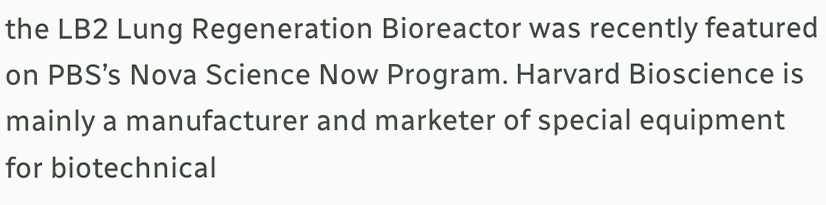the LB2 Lung Regeneration Bioreactor was recently featured on PBS’s Nova Science Now Program. Harvard Bioscience is mainly a manufacturer and marketer of special equipment for biotechnical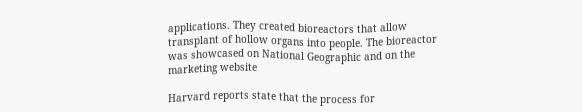applications. They created bioreactors that allow transplant of hollow organs into people. The bioreactor was showcased on National Geographic and on the marketing website

Harvard reports state that the process for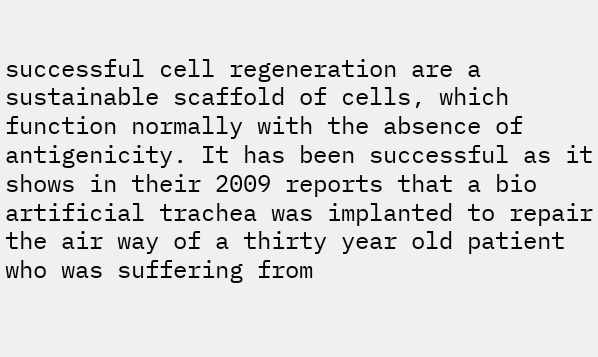successful cell regeneration are a sustainable scaffold of cells, which function normally with the absence of antigenicity. It has been successful as it shows in their 2009 reports that a bio artificial trachea was implanted to repair the air way of a thirty year old patient who was suffering from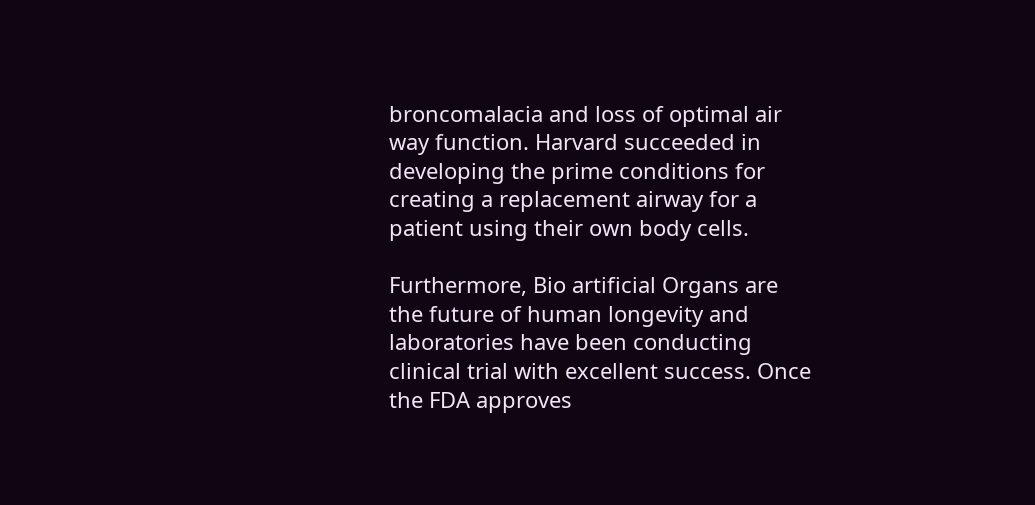broncomalacia and loss of optimal air way function. Harvard succeeded in developing the prime conditions for creating a replacement airway for a patient using their own body cells.

Furthermore, Bio artificial Organs are the future of human longevity and laboratories have been conducting clinical trial with excellent success. Once the FDA approves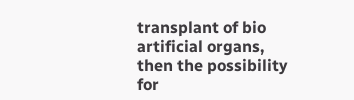transplant of bio artificial organs, then the possibility for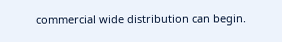commercial wide distribution can begin.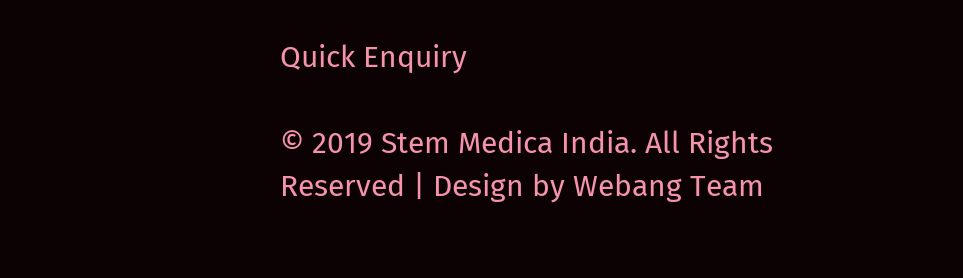Quick Enquiry

© 2019 Stem Medica India. All Rights Reserved | Design by Webang Team